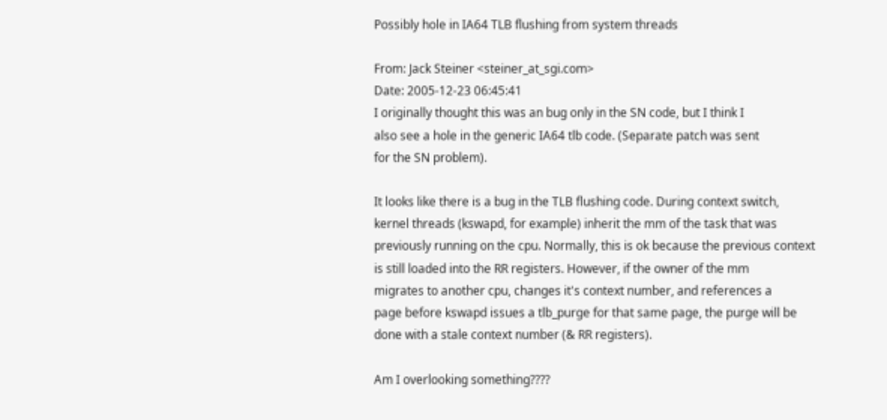Possibly hole in IA64 TLB flushing from system threads

From: Jack Steiner <steiner_at_sgi.com>
Date: 2005-12-23 06:45:41
I originally thought this was an bug only in the SN code, but I think I
also see a hole in the generic IA64 tlb code. (Separate patch was sent
for the SN problem).

It looks like there is a bug in the TLB flushing code. During context switch,
kernel threads (kswapd, for example) inherit the mm of the task that was
previously running on the cpu. Normally, this is ok because the previous context
is still loaded into the RR registers. However, if the owner of the mm
migrates to another cpu, changes it's context number, and references a
page before kswapd issues a tlb_purge for that same page, the purge will be
done with a stale context number (& RR registers).

Am I overlooking something????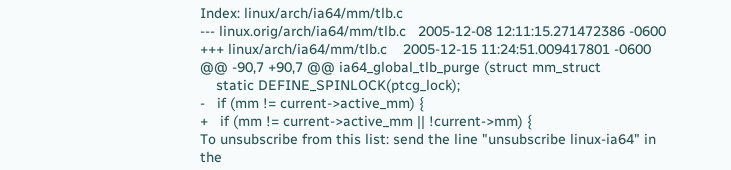Index: linux/arch/ia64/mm/tlb.c
--- linux.orig/arch/ia64/mm/tlb.c   2005-12-08 12:11:15.271472386 -0600
+++ linux/arch/ia64/mm/tlb.c    2005-12-15 11:24:51.009417801 -0600
@@ -90,7 +90,7 @@ ia64_global_tlb_purge (struct mm_struct
    static DEFINE_SPINLOCK(ptcg_lock);
-   if (mm != current->active_mm) {
+   if (mm != current->active_mm || !current->mm) {
To unsubscribe from this list: send the line "unsubscribe linux-ia64" in
the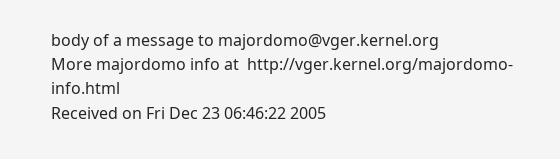body of a message to majordomo@vger.kernel.org
More majordomo info at  http://vger.kernel.org/majordomo-info.html
Received on Fri Dec 23 06:46:22 2005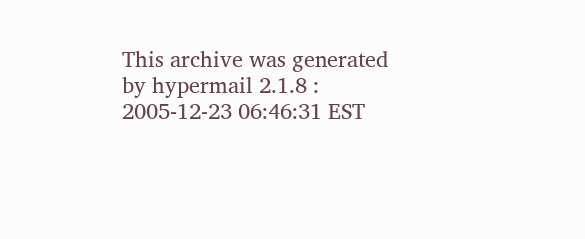This archive was generated by hypermail 2.1.8 : 2005-12-23 06:46:31 EST